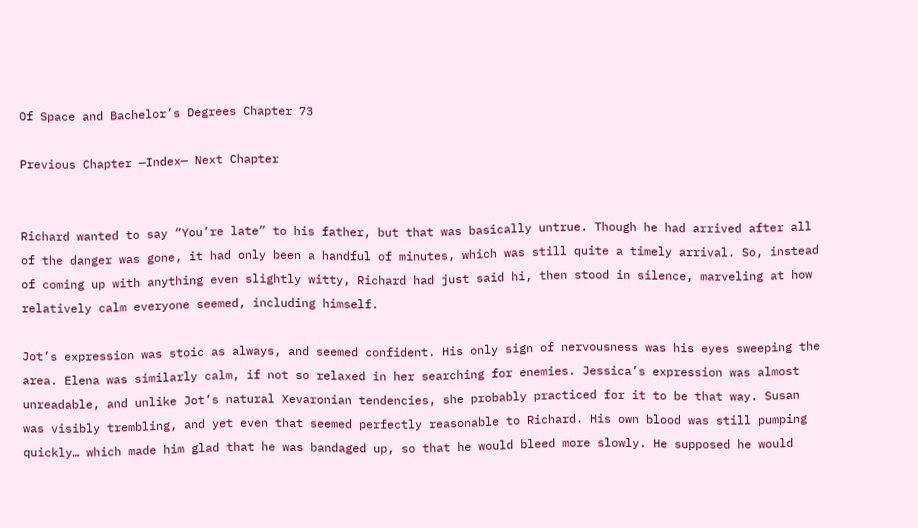Of Space and Bachelor’s Degrees Chapter 73

Previous Chapter —Index— Next Chapter


Richard wanted to say “You’re late” to his father, but that was basically untrue. Though he had arrived after all of the danger was gone, it had only been a handful of minutes, which was still quite a timely arrival. So, instead of coming up with anything even slightly witty, Richard had just said hi, then stood in silence, marveling at how relatively calm everyone seemed, including himself.

Jot’s expression was stoic as always, and seemed confident. His only sign of nervousness was his eyes sweeping the area. Elena was similarly calm, if not so relaxed in her searching for enemies. Jessica’s expression was almost unreadable, and unlike Jot’s natural Xevaronian tendencies, she probably practiced for it to be that way. Susan was visibly trembling, and yet even that seemed perfectly reasonable to Richard. His own blood was still pumping quickly… which made him glad that he was bandaged up, so that he would bleed more slowly. He supposed he would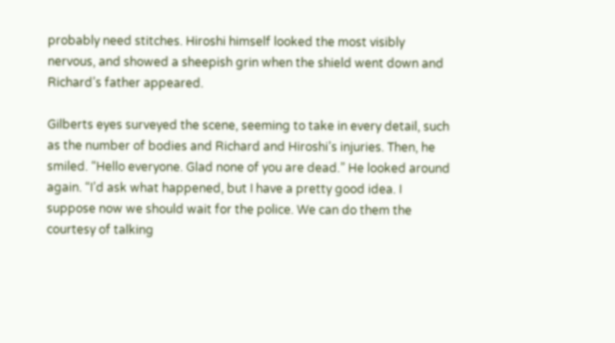probably need stitches. Hiroshi himself looked the most visibly nervous, and showed a sheepish grin when the shield went down and Richard’s father appeared.

Gilberts eyes surveyed the scene, seeming to take in every detail, such as the number of bodies and Richard and Hiroshi’s injuries. Then, he smiled. “Hello everyone. Glad none of you are dead.” He looked around again. “I’d ask what happened, but I have a pretty good idea. I suppose now we should wait for the police. We can do them the courtesy of talking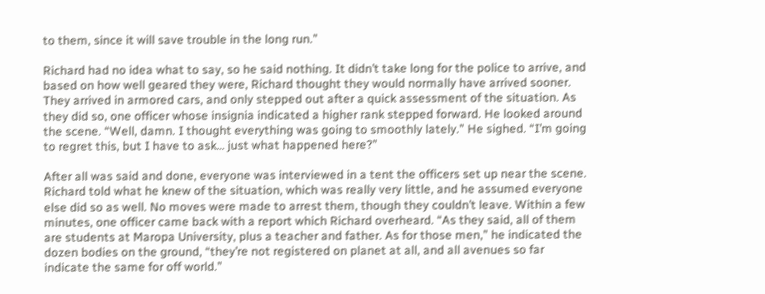to them, since it will save trouble in the long run.”

Richard had no idea what to say, so he said nothing. It didn’t take long for the police to arrive, and based on how well geared they were, Richard thought they would normally have arrived sooner. They arrived in armored cars, and only stepped out after a quick assessment of the situation. As they did so, one officer whose insignia indicated a higher rank stepped forward. He looked around the scene. “Well, damn. I thought everything was going to smoothly lately.” He sighed. “I’m going to regret this, but I have to ask… just what happened here?”

After all was said and done, everyone was interviewed in a tent the officers set up near the scene. Richard told what he knew of the situation, which was really very little, and he assumed everyone else did so as well. No moves were made to arrest them, though they couldn’t leave. Within a few minutes, one officer came back with a report which Richard overheard. “As they said, all of them are students at Maropa University, plus a teacher and father. As for those men,” he indicated the dozen bodies on the ground, “they’re not registered on planet at all, and all avenues so far indicate the same for off world.”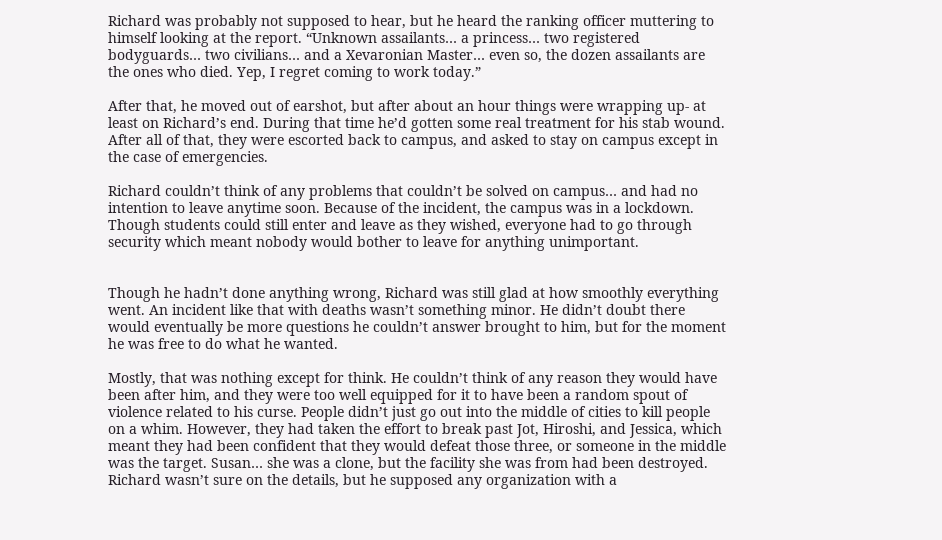Richard was probably not supposed to hear, but he heard the ranking officer muttering to himself looking at the report. “Unknown assailants… a princess… two registered bodyguards… two civilians… and a Xevaronian Master… even so, the dozen assailants are the ones who died. Yep, I regret coming to work today.”

After that, he moved out of earshot, but after about an hour things were wrapping up- at least on Richard’s end. During that time he’d gotten some real treatment for his stab wound. After all of that, they were escorted back to campus, and asked to stay on campus except in the case of emergencies.

Richard couldn’t think of any problems that couldn’t be solved on campus… and had no intention to leave anytime soon. Because of the incident, the campus was in a lockdown. Though students could still enter and leave as they wished, everyone had to go through security which meant nobody would bother to leave for anything unimportant.


Though he hadn’t done anything wrong, Richard was still glad at how smoothly everything went. An incident like that with deaths wasn’t something minor. He didn’t doubt there would eventually be more questions he couldn’t answer brought to him, but for the moment he was free to do what he wanted.

Mostly, that was nothing except for think. He couldn’t think of any reason they would have been after him, and they were too well equipped for it to have been a random spout of violence related to his curse. People didn’t just go out into the middle of cities to kill people on a whim. However, they had taken the effort to break past Jot, Hiroshi, and Jessica, which meant they had been confident that they would defeat those three, or someone in the middle was the target. Susan… she was a clone, but the facility she was from had been destroyed. Richard wasn’t sure on the details, but he supposed any organization with a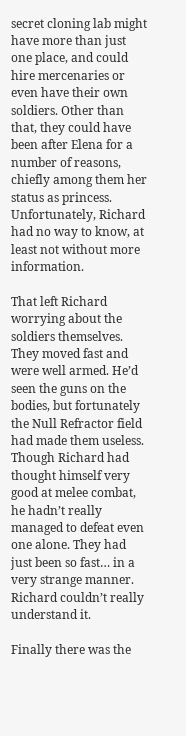secret cloning lab might have more than just one place, and could hire mercenaries or even have their own soldiers. Other than that, they could have been after Elena for a number of reasons, chiefly among them her status as princess. Unfortunately, Richard had no way to know, at least not without more information.

That left Richard worrying about the soldiers themselves. They moved fast and were well armed. He’d seen the guns on the bodies, but fortunately the Null Refractor field had made them useless. Though Richard had thought himself very good at melee combat, he hadn’t really managed to defeat even one alone. They had just been so fast… in a very strange manner. Richard couldn’t really understand it.

Finally there was the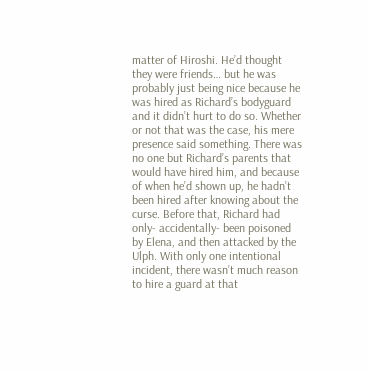matter of Hiroshi. He’d thought they were friends… but he was probably just being nice because he was hired as Richard’s bodyguard and it didn’t hurt to do so. Whether or not that was the case, his mere presence said something. There was no one but Richard’s parents that would have hired him, and because of when he’d shown up, he hadn’t been hired after knowing about the curse. Before that, Richard had only- accidentally- been poisoned by Elena, and then attacked by the Ulph. With only one intentional incident, there wasn’t much reason to hire a guard at that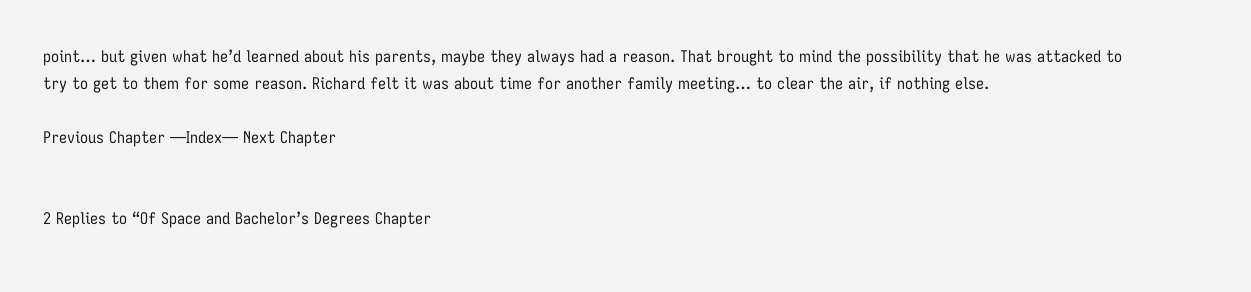point… but given what he’d learned about his parents, maybe they always had a reason. That brought to mind the possibility that he was attacked to try to get to them for some reason. Richard felt it was about time for another family meeting… to clear the air, if nothing else.

Previous Chapter —Index— Next Chapter


2 Replies to “Of Space and Bachelor’s Degrees Chapter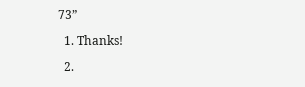73”

  1. Thanks!

  2.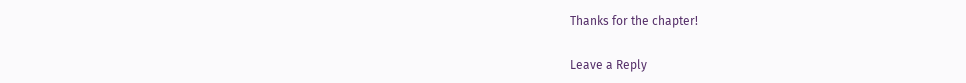Thanks for the chapter!

Leave a Reply